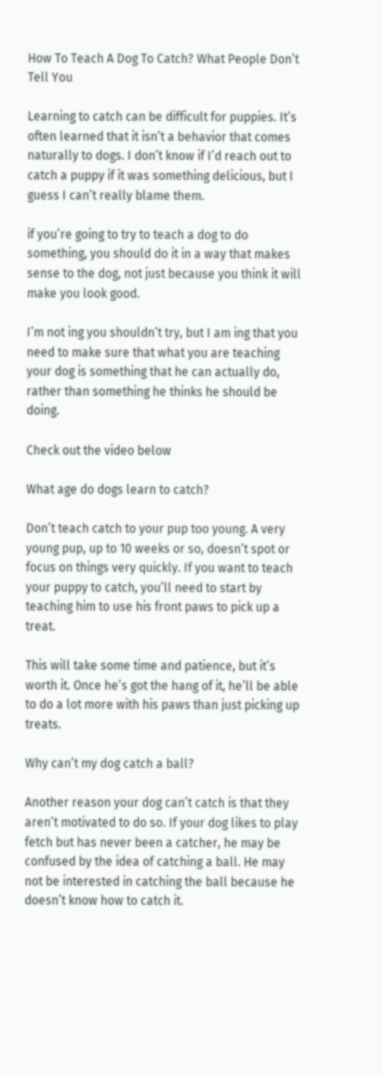How To Teach A Dog To Catch? What People Don’t Tell You

Learning to catch can be difficult for puppies. It’s often learned that it isn’t a behavior that comes naturally to dogs. I don’t know if I’d reach out to catch a puppy if it was something delicious, but I guess I can’t really blame them.

if you’re going to try to teach a dog to do something, you should do it in a way that makes sense to the dog, not just because you think it will make you look good.

I’m not ing you shouldn’t try, but I am ing that you need to make sure that what you are teaching your dog is something that he can actually do, rather than something he thinks he should be doing.

Check out the video below

What age do dogs learn to catch?

Don’t teach catch to your pup too young. A very young pup, up to 10 weeks or so, doesn’t spot or focus on things very quickly. If you want to teach your puppy to catch, you’ll need to start by teaching him to use his front paws to pick up a treat.

This will take some time and patience, but it’s worth it. Once he’s got the hang of it, he’ll be able to do a lot more with his paws than just picking up treats.

Why can’t my dog catch a ball?

Another reason your dog can’t catch is that they aren’t motivated to do so. If your dog likes to play fetch but has never been a catcher, he may be confused by the idea of catching a ball. He may not be interested in catching the ball because he doesn’t know how to catch it.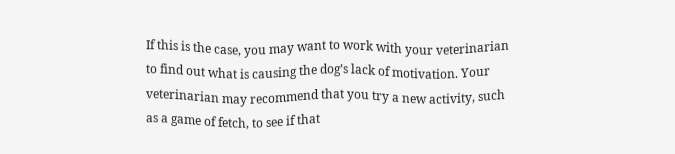If this is the case, you may want to work with your veterinarian to find out what is causing the dog’s lack of motivation. Your veterinarian may recommend that you try a new activity, such as a game of fetch, to see if that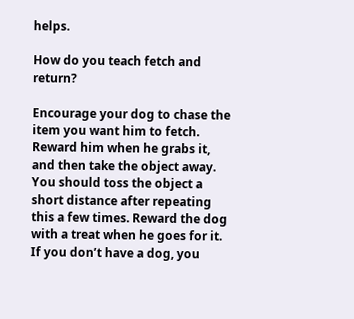helps.

How do you teach fetch and return?

Encourage your dog to chase the item you want him to fetch. Reward him when he grabs it, and then take the object away. You should toss the object a short distance after repeating this a few times. Reward the dog with a treat when he goes for it. If you don’t have a dog, you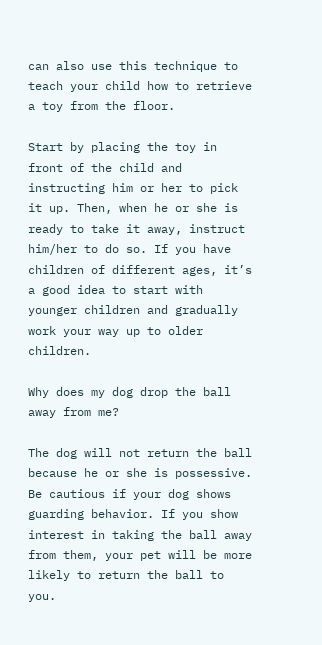can also use this technique to teach your child how to retrieve a toy from the floor.

Start by placing the toy in front of the child and instructing him or her to pick it up. Then, when he or she is ready to take it away, instruct him/her to do so. If you have children of different ages, it’s a good idea to start with younger children and gradually work your way up to older children.

Why does my dog drop the ball away from me?

The dog will not return the ball because he or she is possessive. Be cautious if your dog shows guarding behavior. If you show interest in taking the ball away from them, your pet will be more likely to return the ball to you.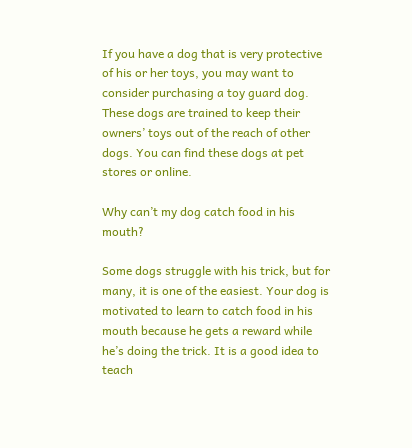If you have a dog that is very protective of his or her toys, you may want to consider purchasing a toy guard dog. These dogs are trained to keep their owners’ toys out of the reach of other dogs. You can find these dogs at pet stores or online.

Why can’t my dog catch food in his mouth?

Some dogs struggle with his trick, but for many, it is one of the easiest. Your dog is motivated to learn to catch food in his mouth because he gets a reward while he’s doing the trick. It is a good idea to teach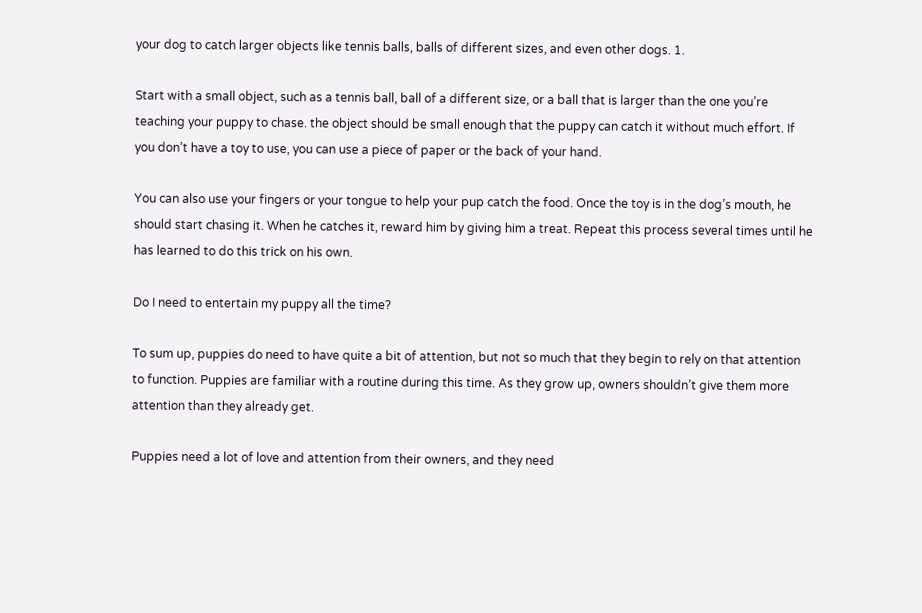your dog to catch larger objects like tennis balls, balls of different sizes, and even other dogs. 1.

Start with a small object, such as a tennis ball, ball of a different size, or a ball that is larger than the one you’re teaching your puppy to chase. the object should be small enough that the puppy can catch it without much effort. If you don’t have a toy to use, you can use a piece of paper or the back of your hand.

You can also use your fingers or your tongue to help your pup catch the food. Once the toy is in the dog’s mouth, he should start chasing it. When he catches it, reward him by giving him a treat. Repeat this process several times until he has learned to do this trick on his own.

Do I need to entertain my puppy all the time?

To sum up, puppies do need to have quite a bit of attention, but not so much that they begin to rely on that attention to function. Puppies are familiar with a routine during this time. As they grow up, owners shouldn’t give them more attention than they already get.

Puppies need a lot of love and attention from their owners, and they need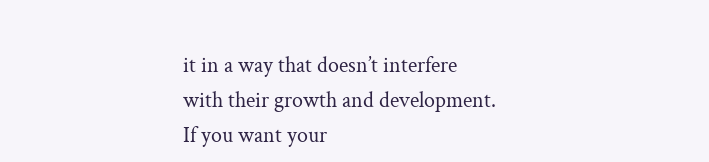it in a way that doesn’t interfere with their growth and development. If you want your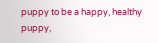puppy to be a happy, healthy puppy,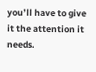you’ll have to give it the attention it needs.